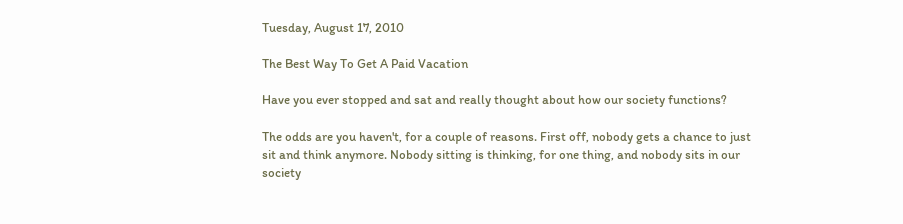Tuesday, August 17, 2010

The Best Way To Get A Paid Vacation

Have you ever stopped and sat and really thought about how our society functions?

The odds are you haven't, for a couple of reasons. First off, nobody gets a chance to just sit and think anymore. Nobody sitting is thinking, for one thing, and nobody sits in our society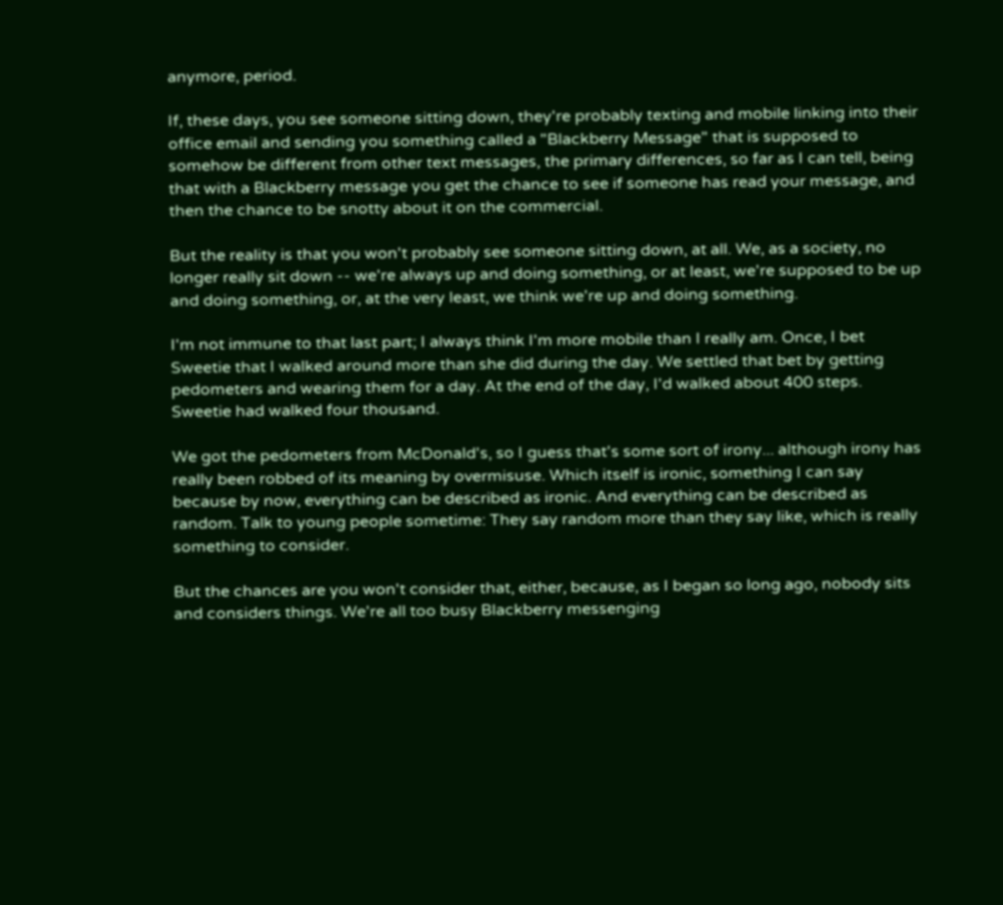anymore, period.

If, these days, you see someone sitting down, they're probably texting and mobile linking into their office email and sending you something called a "Blackberry Message" that is supposed to somehow be different from other text messages, the primary differences, so far as I can tell, being that with a Blackberry message you get the chance to see if someone has read your message, and then the chance to be snotty about it on the commercial.

But the reality is that you won't probably see someone sitting down, at all. We, as a society, no longer really sit down -- we're always up and doing something, or at least, we're supposed to be up and doing something, or, at the very least, we think we're up and doing something.

I'm not immune to that last part; I always think I'm more mobile than I really am. Once, I bet Sweetie that I walked around more than she did during the day. We settled that bet by getting pedometers and wearing them for a day. At the end of the day, I'd walked about 400 steps. Sweetie had walked four thousand.

We got the pedometers from McDonald's, so I guess that's some sort of irony... although irony has really been robbed of its meaning by overmisuse. Which itself is ironic, something I can say because by now, everything can be described as ironic. And everything can be described as random. Talk to young people sometime: They say random more than they say like, which is really something to consider.

But the chances are you won't consider that, either, because, as I began so long ago, nobody sits and considers things. We're all too busy Blackberry messenging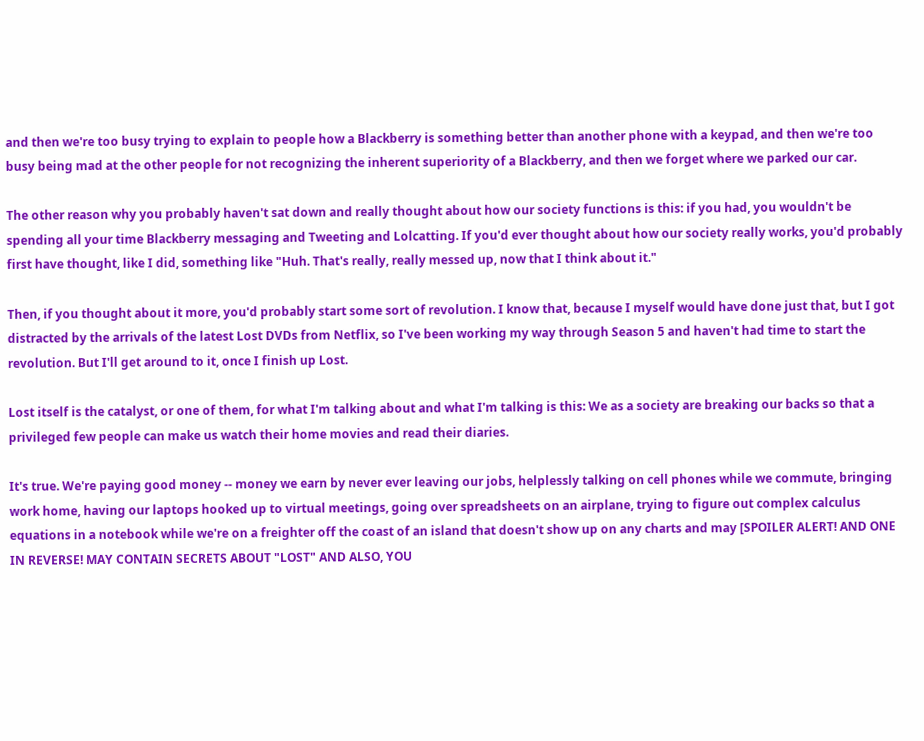and then we're too busy trying to explain to people how a Blackberry is something better than another phone with a keypad, and then we're too busy being mad at the other people for not recognizing the inherent superiority of a Blackberry, and then we forget where we parked our car.

The other reason why you probably haven't sat down and really thought about how our society functions is this: if you had, you wouldn't be spending all your time Blackberry messaging and Tweeting and Lolcatting. If you'd ever thought about how our society really works, you'd probably first have thought, like I did, something like "Huh. That's really, really messed up, now that I think about it."

Then, if you thought about it more, you'd probably start some sort of revolution. I know that, because I myself would have done just that, but I got distracted by the arrivals of the latest Lost DVDs from Netflix, so I've been working my way through Season 5 and haven't had time to start the revolution. But I'll get around to it, once I finish up Lost.

Lost itself is the catalyst, or one of them, for what I'm talking about and what I'm talking is this: We as a society are breaking our backs so that a privileged few people can make us watch their home movies and read their diaries.

It's true. We're paying good money -- money we earn by never ever leaving our jobs, helplessly talking on cell phones while we commute, bringing work home, having our laptops hooked up to virtual meetings, going over spreadsheets on an airplane, trying to figure out complex calculus equations in a notebook while we're on a freighter off the coast of an island that doesn't show up on any charts and may [SPOILER ALERT! AND ONE IN REVERSE! MAY CONTAIN SECRETS ABOUT "LOST" AND ALSO, YOU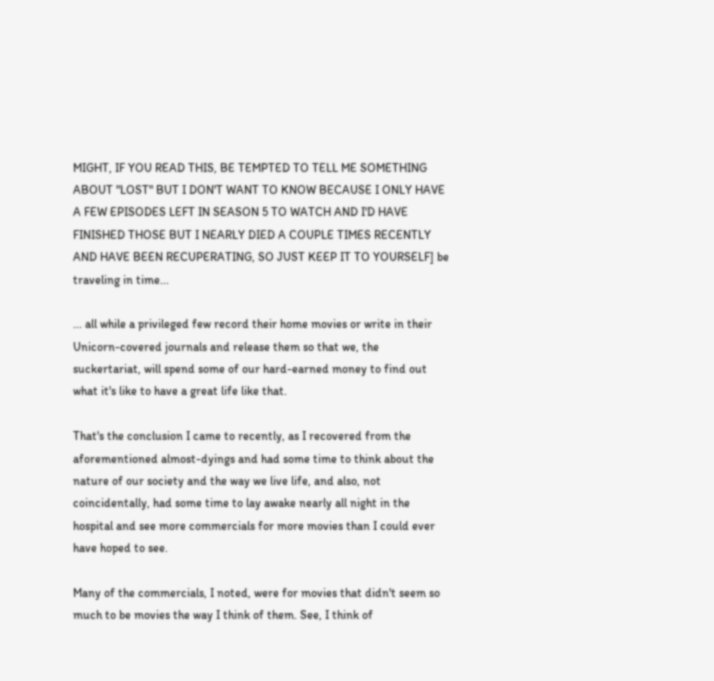MIGHT, IF YOU READ THIS, BE TEMPTED TO TELL ME SOMETHING ABOUT "LOST" BUT I DON'T WANT TO KNOW BECAUSE I ONLY HAVE A FEW EPISODES LEFT IN SEASON 5 TO WATCH AND I'D HAVE FINISHED THOSE BUT I NEARLY DIED A COUPLE TIMES RECENTLY AND HAVE BEEN RECUPERATING, SO JUST KEEP IT TO YOURSELF] be traveling in time...

... all while a privileged few record their home movies or write in their Unicorn-covered journals and release them so that we, the suckertariat, will spend some of our hard-earned money to find out what it's like to have a great life like that.

That's the conclusion I came to recently, as I recovered from the aforementioned almost-dyings and had some time to think about the nature of our society and the way we live life, and also, not coincidentally, had some time to lay awake nearly all night in the hospital and see more commercials for more movies than I could ever have hoped to see.

Many of the commercials, I noted, were for movies that didn't seem so much to be movies the way I think of them. See, I think of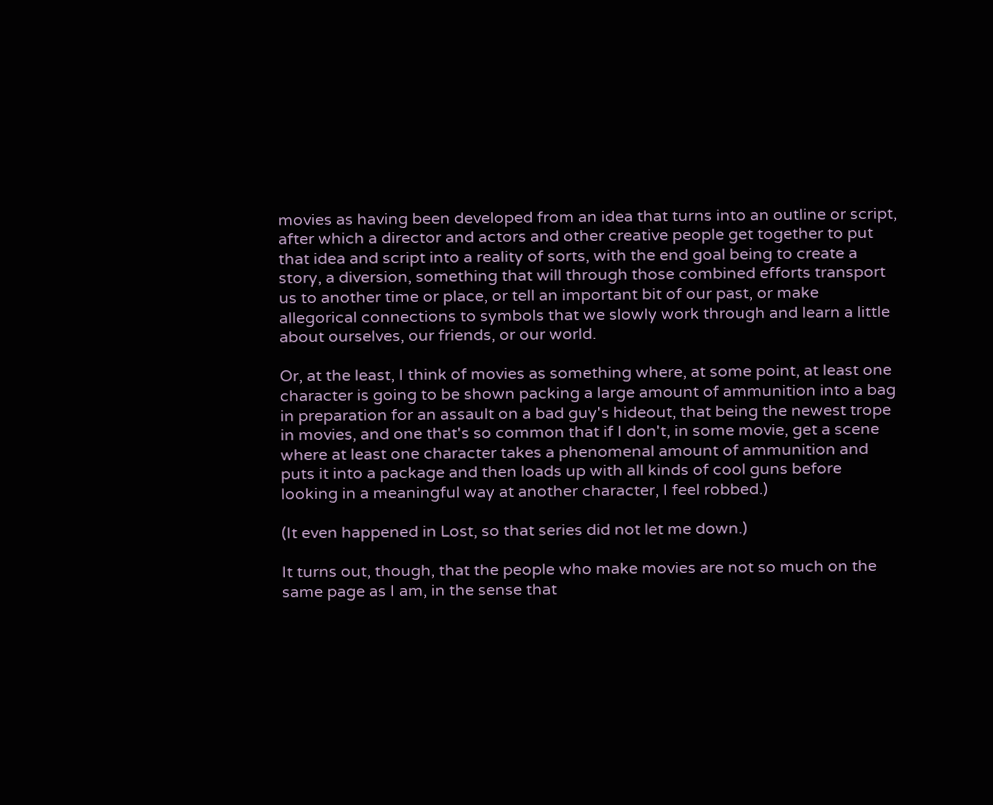movies as having been developed from an idea that turns into an outline or script, after which a director and actors and other creative people get together to put that idea and script into a reality of sorts, with the end goal being to create a story, a diversion, something that will through those combined efforts transport us to another time or place, or tell an important bit of our past, or make allegorical connections to symbols that we slowly work through and learn a little about ourselves, our friends, or our world.

Or, at the least, I think of movies as something where, at some point, at least one character is going to be shown packing a large amount of ammunition into a bag in preparation for an assault on a bad guy's hideout, that being the newest trope in movies, and one that's so common that if I don't, in some movie, get a scene where at least one character takes a phenomenal amount of ammunition and puts it into a package and then loads up with all kinds of cool guns before looking in a meaningful way at another character, I feel robbed.)

(It even happened in Lost, so that series did not let me down.)

It turns out, though, that the people who make movies are not so much on the same page as I am, in the sense that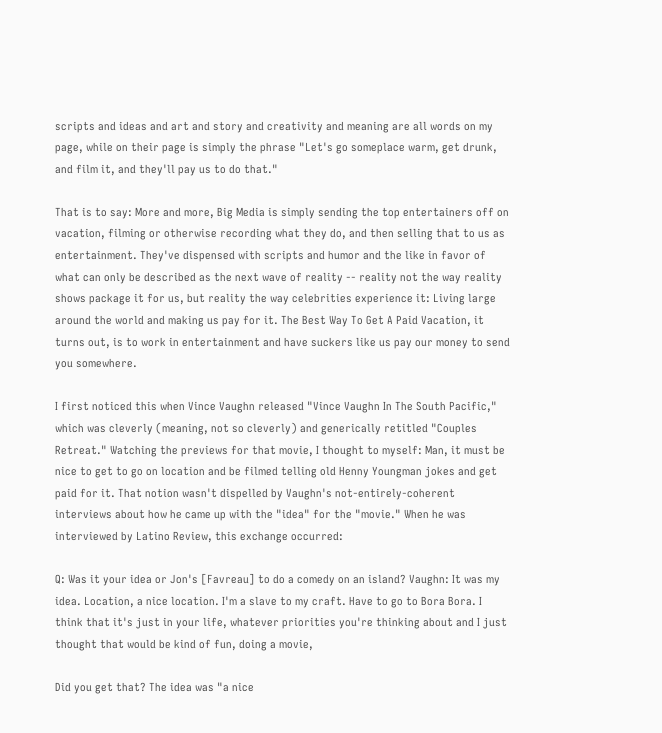scripts and ideas and art and story and creativity and meaning are all words on my page, while on their page is simply the phrase "Let's go someplace warm, get drunk, and film it, and they'll pay us to do that."

That is to say: More and more, Big Media is simply sending the top entertainers off on vacation, filming or otherwise recording what they do, and then selling that to us as entertainment. They've dispensed with scripts and humor and the like in favor of what can only be described as the next wave of reality -- reality not the way reality shows package it for us, but reality the way celebrities experience it: Living large around the world and making us pay for it. The Best Way To Get A Paid Vacation, it turns out, is to work in entertainment and have suckers like us pay our money to send you somewhere.

I first noticed this when Vince Vaughn released "Vince Vaughn In The South Pacific," which was cleverly (meaning, not so cleverly) and generically retitled "Couples Retreat." Watching the previews for that movie, I thought to myself: Man, it must be nice to get to go on location and be filmed telling old Henny Youngman jokes and get paid for it. That notion wasn't dispelled by Vaughn's not-entirely-coherent interviews about how he came up with the "idea" for the "movie." When he was interviewed by Latino Review, this exchange occurred:

Q: Was it your idea or Jon's [Favreau] to do a comedy on an island? Vaughn: It was my idea. Location, a nice location. I'm a slave to my craft. Have to go to Bora Bora. I think that it's just in your life, whatever priorities you're thinking about and I just thought that would be kind of fun, doing a movie,

Did you get that? The idea was "a nice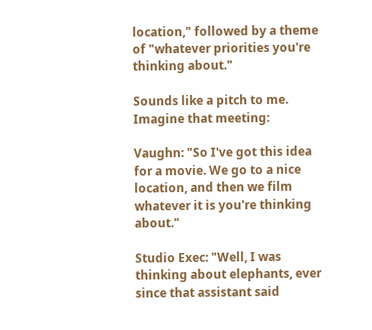location," followed by a theme of "whatever priorities you're thinking about."

Sounds like a pitch to me. Imagine that meeting:

Vaughn: "So I've got this idea for a movie. We go to a nice location, and then we film whatever it is you're thinking about."

Studio Exec: "Well, I was thinking about elephants, ever since that assistant said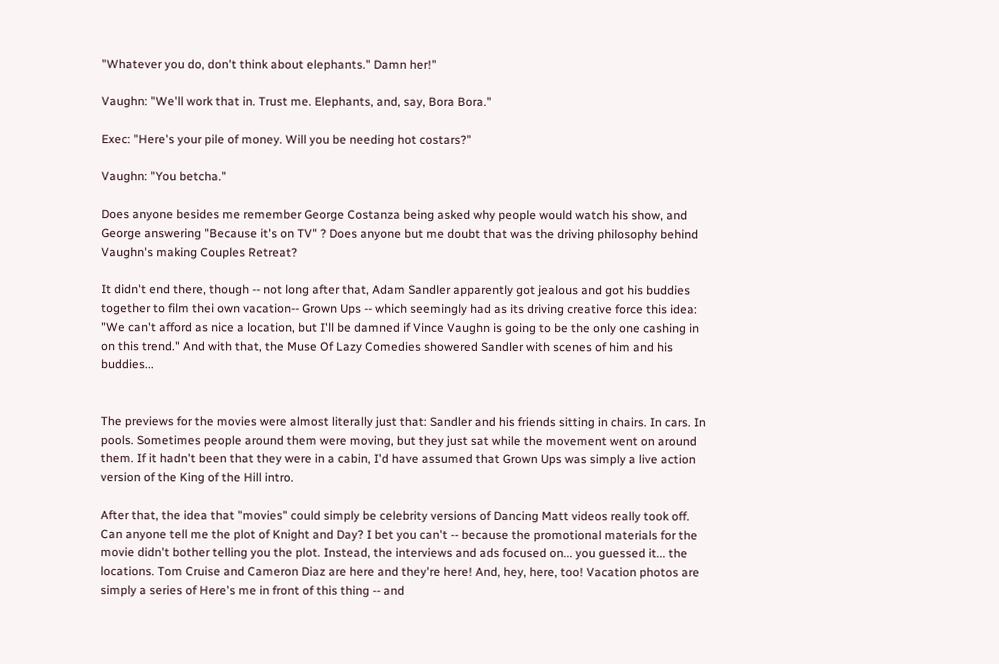"Whatever you do, don't think about elephants." Damn her!"

Vaughn: "We'll work that in. Trust me. Elephants, and, say, Bora Bora."

Exec: "Here's your pile of money. Will you be needing hot costars?"

Vaughn: "You betcha."

Does anyone besides me remember George Costanza being asked why people would watch his show, and George answering "Because it's on TV" ? Does anyone but me doubt that was the driving philosophy behind Vaughn's making Couples Retreat?

It didn't end there, though -- not long after that, Adam Sandler apparently got jealous and got his buddies together to film thei own vacation-- Grown Ups -- which seemingly had as its driving creative force this idea: "We can't afford as nice a location, but I'll be damned if Vince Vaughn is going to be the only one cashing in on this trend." And with that, the Muse Of Lazy Comedies showered Sandler with scenes of him and his buddies...


The previews for the movies were almost literally just that: Sandler and his friends sitting in chairs. In cars. In pools. Sometimes people around them were moving, but they just sat while the movement went on around them. If it hadn't been that they were in a cabin, I'd have assumed that Grown Ups was simply a live action version of the King of the Hill intro.

After that, the idea that "movies" could simply be celebrity versions of Dancing Matt videos really took off. Can anyone tell me the plot of Knight and Day? I bet you can't -- because the promotional materials for the movie didn't bother telling you the plot. Instead, the interviews and ads focused on... you guessed it... the locations. Tom Cruise and Cameron Diaz are here and they're here! And, hey, here, too! Vacation photos are simply a series of Here's me in front of this thing -- and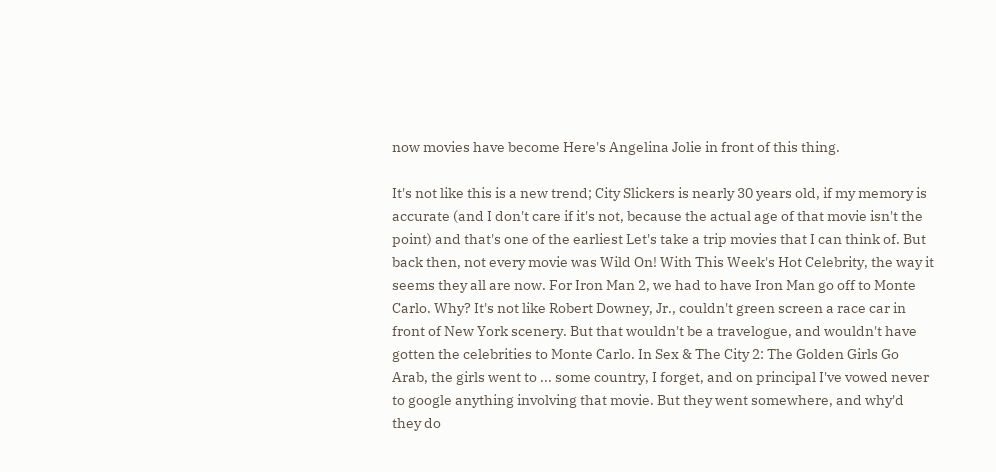now movies have become Here's Angelina Jolie in front of this thing.

It's not like this is a new trend; City Slickers is nearly 30 years old, if my memory is accurate (and I don't care if it's not, because the actual age of that movie isn't the point) and that's one of the earliest Let's take a trip movies that I can think of. But back then, not every movie was Wild On! With This Week's Hot Celebrity, the way it seems they all are now. For Iron Man 2, we had to have Iron Man go off to Monte Carlo. Why? It's not like Robert Downey, Jr., couldn't green screen a race car in front of New York scenery. But that wouldn't be a travelogue, and wouldn't have gotten the celebrities to Monte Carlo. In Sex & The City 2: The Golden Girls Go Arab, the girls went to ... some country, I forget, and on principal I've vowed never to google anything involving that movie. But they went somewhere, and why'd they do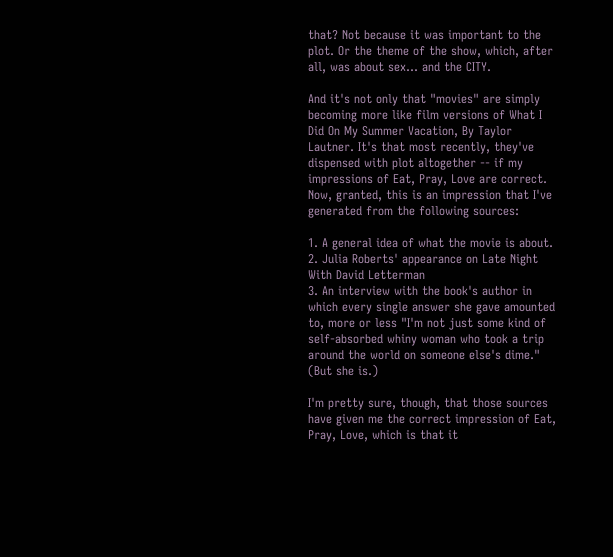that? Not because it was important to the plot. Or the theme of the show, which, after all, was about sex... and the CITY.

And it's not only that "movies" are simply becoming more like film versions of What I Did On My Summer Vacation, By Taylor Lautner. It's that most recently, they've dispensed with plot altogether -- if my impressions of Eat, Pray, Love are correct. Now, granted, this is an impression that I've generated from the following sources:

1. A general idea of what the movie is about.
2. Julia Roberts' appearance on Late Night With David Letterman
3. An interview with the book's author in which every single answer she gave amounted to, more or less "I'm not just some kind of self-absorbed whiny woman who took a trip around the world on someone else's dime." (But she is.)

I'm pretty sure, though, that those sources have given me the correct impression of Eat, Pray, Love, which is that it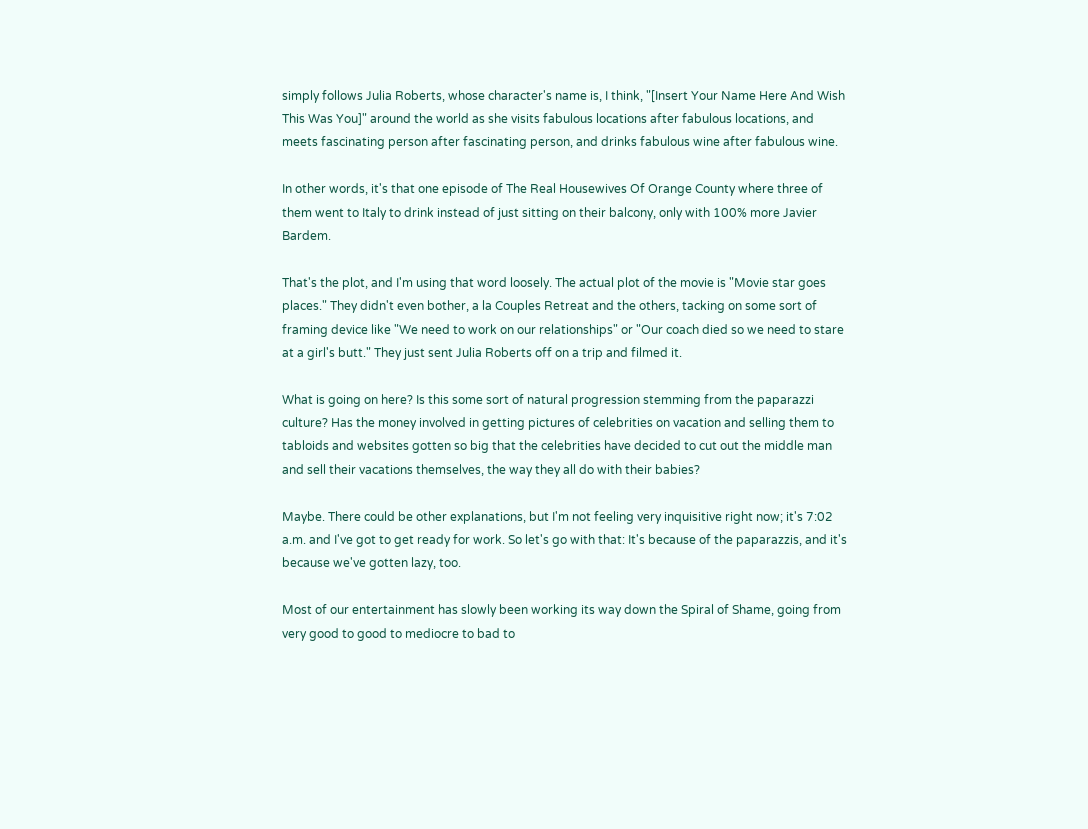simply follows Julia Roberts, whose character's name is, I think, "[Insert Your Name Here And Wish This Was You]" around the world as she visits fabulous locations after fabulous locations, and meets fascinating person after fascinating person, and drinks fabulous wine after fabulous wine.

In other words, it's that one episode of The Real Housewives Of Orange County where three of them went to Italy to drink instead of just sitting on their balcony, only with 100% more Javier Bardem.

That's the plot, and I'm using that word loosely. The actual plot of the movie is "Movie star goes places." They didn't even bother, a la Couples Retreat and the others, tacking on some sort of framing device like "We need to work on our relationships" or "Our coach died so we need to stare at a girl's butt." They just sent Julia Roberts off on a trip and filmed it.

What is going on here? Is this some sort of natural progression stemming from the paparazzi culture? Has the money involved in getting pictures of celebrities on vacation and selling them to tabloids and websites gotten so big that the celebrities have decided to cut out the middle man and sell their vacations themselves, the way they all do with their babies?

Maybe. There could be other explanations, but I'm not feeling very inquisitive right now; it's 7:02 a.m. and I've got to get ready for work. So let's go with that: It's because of the paparazzis, and it's because we've gotten lazy, too.

Most of our entertainment has slowly been working its way down the Spiral of Shame, going from very good to good to mediocre to bad to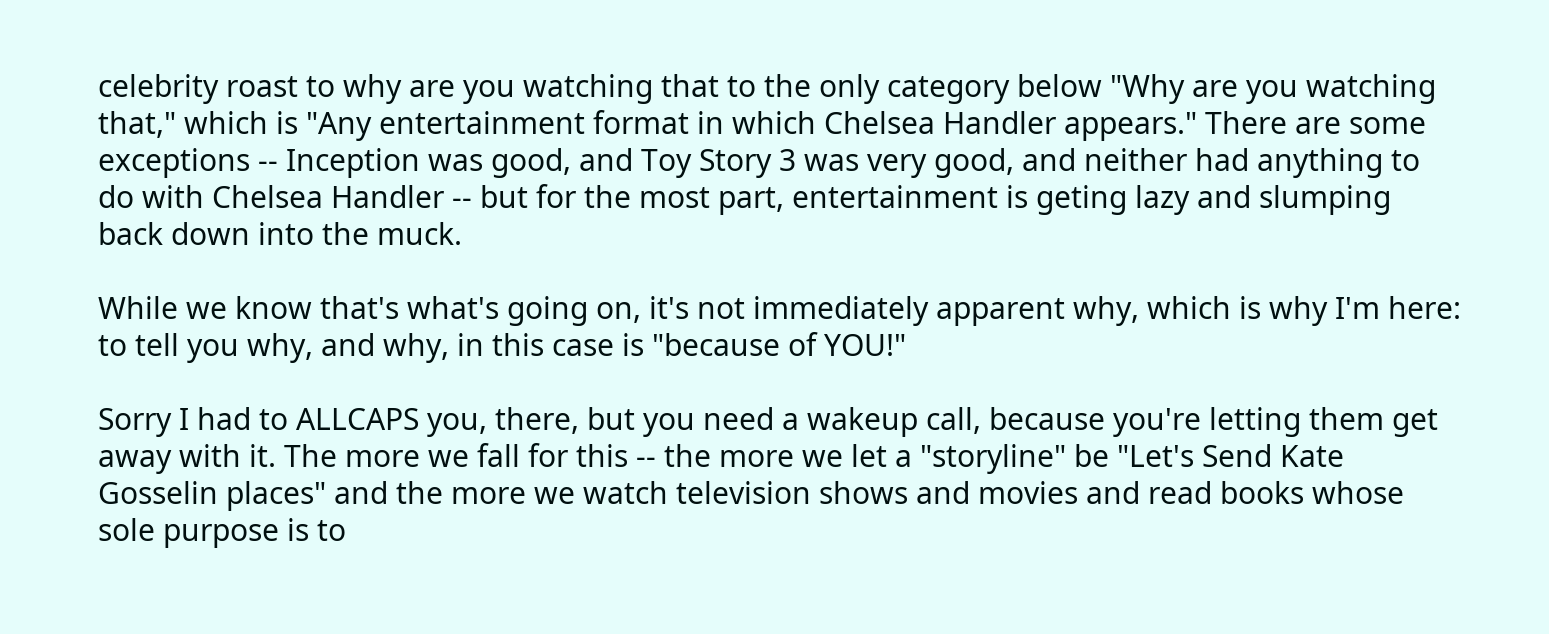celebrity roast to why are you watching that to the only category below "Why are you watching that," which is "Any entertainment format in which Chelsea Handler appears." There are some exceptions -- Inception was good, and Toy Story 3 was very good, and neither had anything to do with Chelsea Handler -- but for the most part, entertainment is geting lazy and slumping back down into the muck.

While we know that's what's going on, it's not immediately apparent why, which is why I'm here: to tell you why, and why, in this case is "because of YOU!"

Sorry I had to ALLCAPS you, there, but you need a wakeup call, because you're letting them get away with it. The more we fall for this -- the more we let a "storyline" be "Let's Send Kate Gosselin places" and the more we watch television shows and movies and read books whose sole purpose is to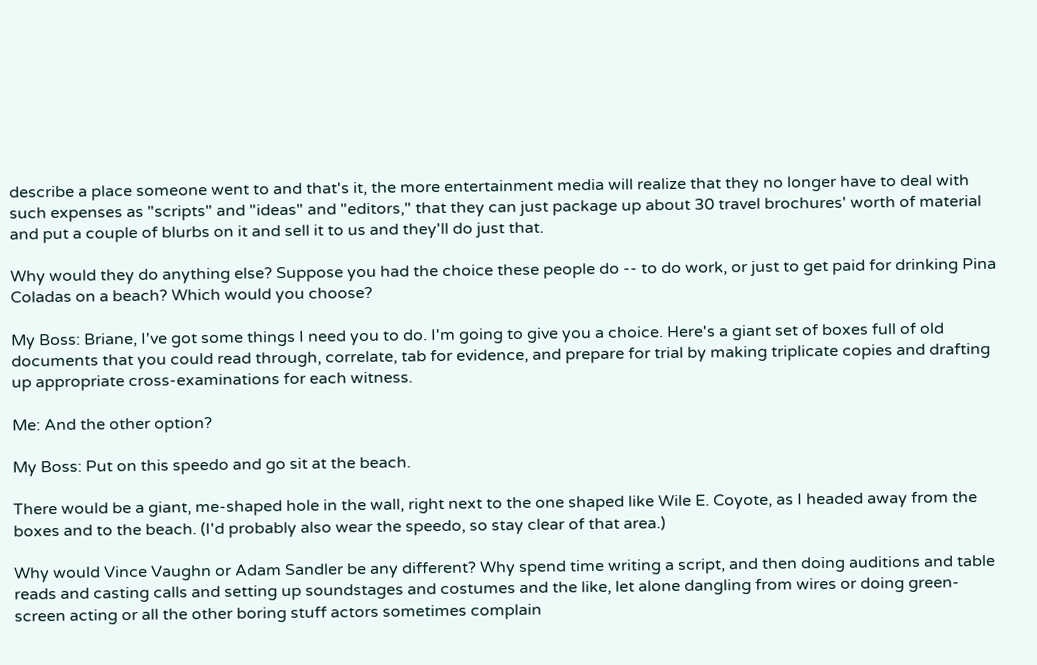describe a place someone went to and that's it, the more entertainment media will realize that they no longer have to deal with such expenses as "scripts" and "ideas" and "editors," that they can just package up about 30 travel brochures' worth of material and put a couple of blurbs on it and sell it to us and they'll do just that.

Why would they do anything else? Suppose you had the choice these people do -- to do work, or just to get paid for drinking Pina Coladas on a beach? Which would you choose?

My Boss: Briane, I've got some things I need you to do. I'm going to give you a choice. Here's a giant set of boxes full of old documents that you could read through, correlate, tab for evidence, and prepare for trial by making triplicate copies and drafting up appropriate cross-examinations for each witness.

Me: And the other option?

My Boss: Put on this speedo and go sit at the beach.

There would be a giant, me-shaped hole in the wall, right next to the one shaped like Wile E. Coyote, as I headed away from the boxes and to the beach. (I'd probably also wear the speedo, so stay clear of that area.)

Why would Vince Vaughn or Adam Sandler be any different? Why spend time writing a script, and then doing auditions and table reads and casting calls and setting up soundstages and costumes and the like, let alone dangling from wires or doing green-screen acting or all the other boring stuff actors sometimes complain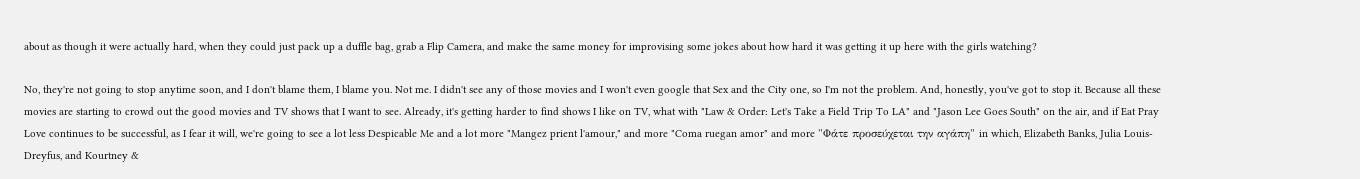about as though it were actually hard, when they could just pack up a duffle bag, grab a Flip Camera, and make the same money for improvising some jokes about how hard it was getting it up here with the girls watching?

No, they're not going to stop anytime soon, and I don't blame them, I blame you. Not me. I didn't see any of those movies and I won't even google that Sex and the City one, so I'm not the problem. And, honestly, you've got to stop it. Because all these movies are starting to crowd out the good movies and TV shows that I want to see. Already, it's getting harder to find shows I like on TV, what with "Law & Order: Let's Take a Field Trip To LA" and "Jason Lee Goes South" on the air, and if Eat Pray Love continues to be successful, as I fear it will, we're going to see a lot less Despicable Me and a lot more "Mangez prient l'amour," and more "Coma ruegan amor" and more "Φάτε προσεύχεται την αγάπη" in which, Elizabeth Banks, Julia Louis-Dreyfus, and Kourtney &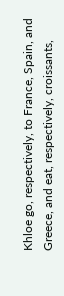Khloe go, respectively, to France, Spain, and Greece, and eat, respectively, croissants,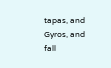tapas, and Gyros, and fall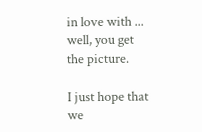in love with ... well, you get the picture.

I just hope that we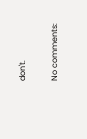don't.

No comments: